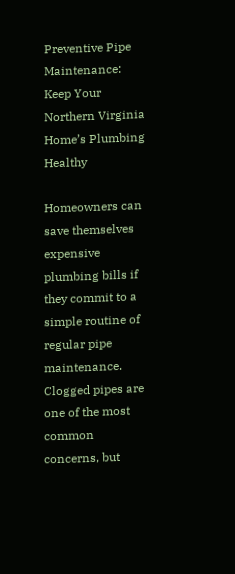Preventive Pipe Maintenance: Keep Your Northern Virginia Home’s Plumbing Healthy

Homeowners can save themselves expensive plumbing bills if they commit to a simple routine of regular pipe maintenance. Clogged pipes are one of the most common concerns, but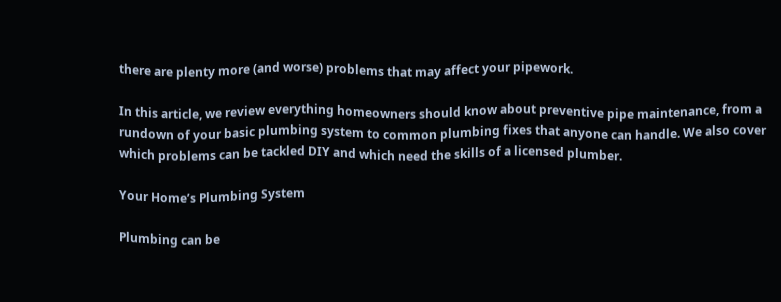there are plenty more (and worse) problems that may affect your pipework.

In this article, we review everything homeowners should know about preventive pipe maintenance, from a rundown of your basic plumbing system to common plumbing fixes that anyone can handle. We also cover which problems can be tackled DIY and which need the skills of a licensed plumber.

Your Home’s Plumbing System

Plumbing can be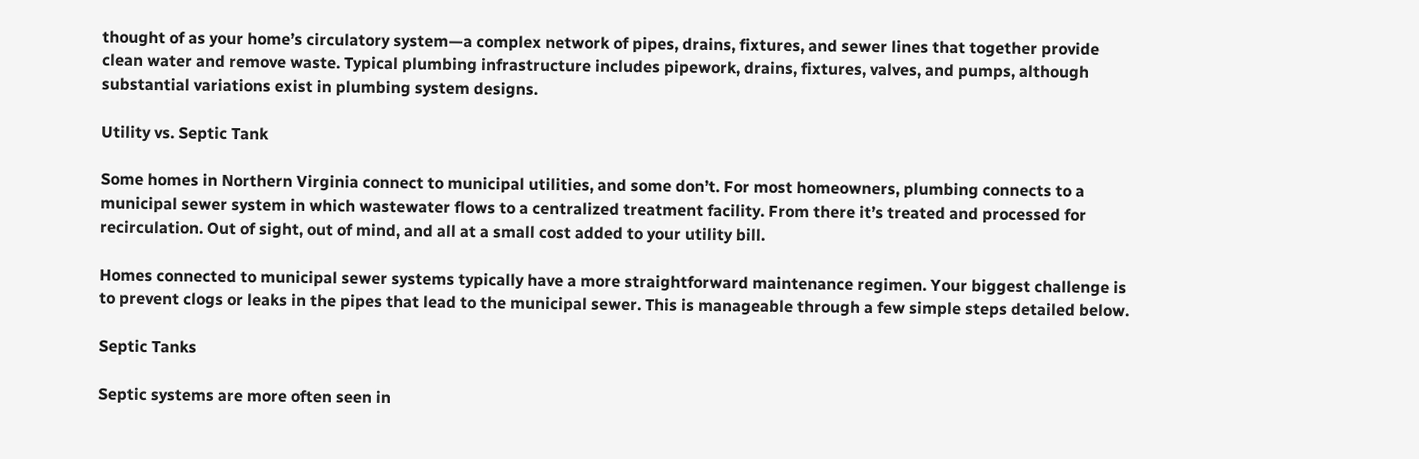thought of as your home’s circulatory system—a complex network of pipes, drains, fixtures, and sewer lines that together provide clean water and remove waste. Typical plumbing infrastructure includes pipework, drains, fixtures, valves, and pumps, although substantial variations exist in plumbing system designs.

Utility vs. Septic Tank

Some homes in Northern Virginia connect to municipal utilities, and some don’t. For most homeowners, plumbing connects to a municipal sewer system in which wastewater flows to a centralized treatment facility. From there it’s treated and processed for recirculation. Out of sight, out of mind, and all at a small cost added to your utility bill.

Homes connected to municipal sewer systems typically have a more straightforward maintenance regimen. Your biggest challenge is to prevent clogs or leaks in the pipes that lead to the municipal sewer. This is manageable through a few simple steps detailed below.

Septic Tanks

Septic systems are more often seen in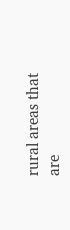rural areas that are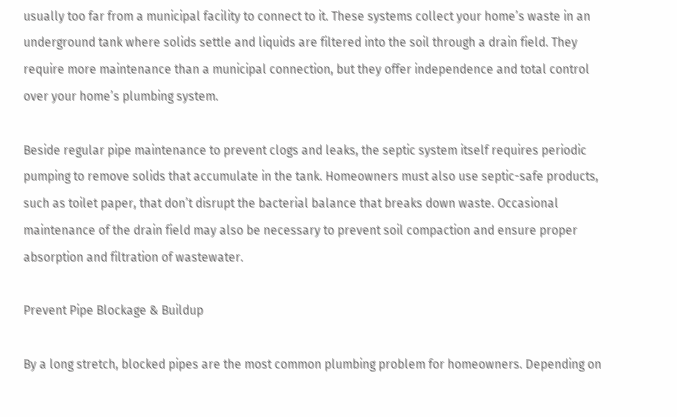usually too far from a municipal facility to connect to it. These systems collect your home’s waste in an underground tank where solids settle and liquids are filtered into the soil through a drain field. They require more maintenance than a municipal connection, but they offer independence and total control over your home’s plumbing system.

Beside regular pipe maintenance to prevent clogs and leaks, the septic system itself requires periodic pumping to remove solids that accumulate in the tank. Homeowners must also use septic-safe products, such as toilet paper, that don’t disrupt the bacterial balance that breaks down waste. Occasional maintenance of the drain field may also be necessary to prevent soil compaction and ensure proper absorption and filtration of wastewater.

Prevent Pipe Blockage & Buildup

By a long stretch, blocked pipes are the most common plumbing problem for homeowners. Depending on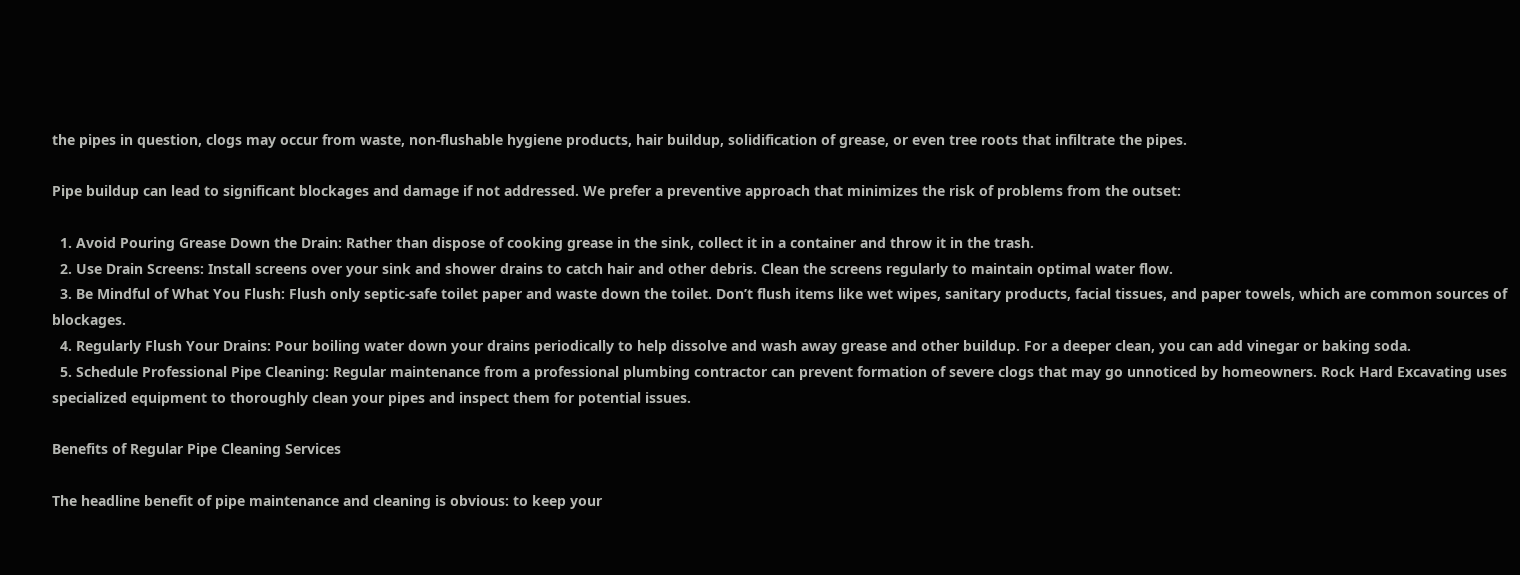the pipes in question, clogs may occur from waste, non-flushable hygiene products, hair buildup, solidification of grease, or even tree roots that infiltrate the pipes.

Pipe buildup can lead to significant blockages and damage if not addressed. We prefer a preventive approach that minimizes the risk of problems from the outset:

  1. Avoid Pouring Grease Down the Drain: Rather than dispose of cooking grease in the sink, collect it in a container and throw it in the trash.
  2. Use Drain Screens: Install screens over your sink and shower drains to catch hair and other debris. Clean the screens regularly to maintain optimal water flow.
  3. Be Mindful of What You Flush: Flush only septic-safe toilet paper and waste down the toilet. Don’t flush items like wet wipes, sanitary products, facial tissues, and paper towels, which are common sources of blockages.
  4. Regularly Flush Your Drains: Pour boiling water down your drains periodically to help dissolve and wash away grease and other buildup. For a deeper clean, you can add vinegar or baking soda.
  5. Schedule Professional Pipe Cleaning: Regular maintenance from a professional plumbing contractor can prevent formation of severe clogs that may go unnoticed by homeowners. Rock Hard Excavating uses specialized equipment to thoroughly clean your pipes and inspect them for potential issues.

Benefits of Regular Pipe Cleaning Services

The headline benefit of pipe maintenance and cleaning is obvious: to keep your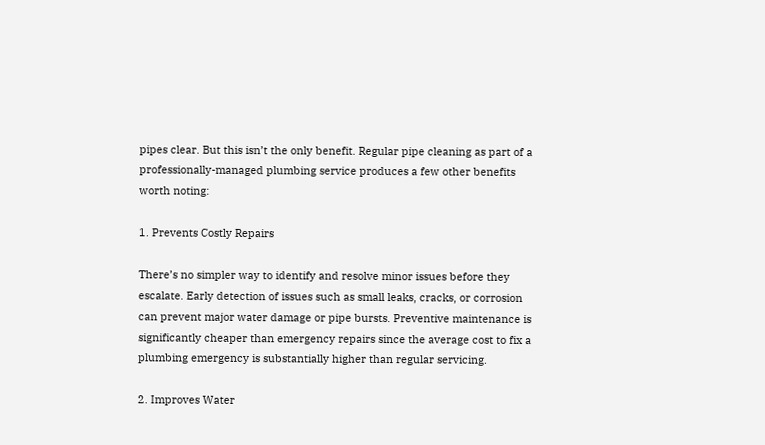pipes clear. But this isn’t the only benefit. Regular pipe cleaning as part of a professionally-managed plumbing service produces a few other benefits worth noting:

1. Prevents Costly Repairs

There’s no simpler way to identify and resolve minor issues before they escalate. Early detection of issues such as small leaks, cracks, or corrosion can prevent major water damage or pipe bursts. Preventive maintenance is significantly cheaper than emergency repairs since the average cost to fix a plumbing emergency is substantially higher than regular servicing.

2. Improves Water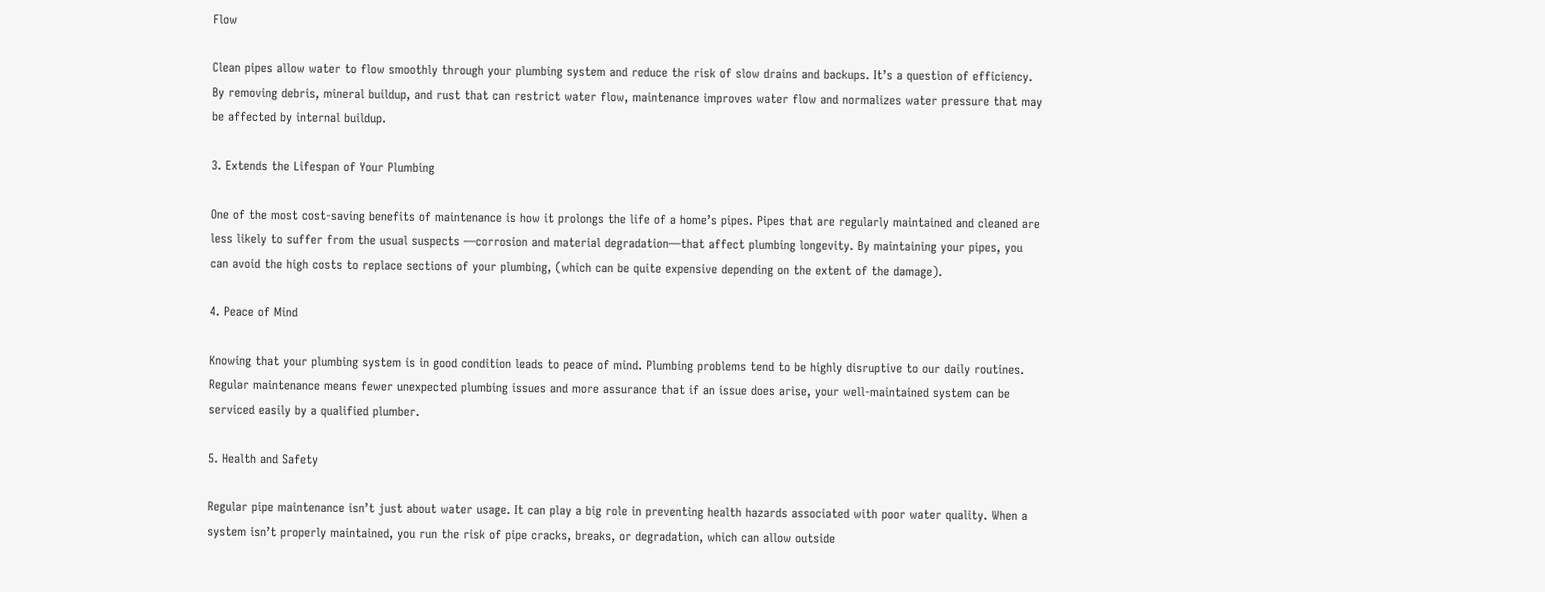Flow

Clean pipes allow water to flow smoothly through your plumbing system and reduce the risk of slow drains and backups. It’s a question of efficiency. By removing debris, mineral buildup, and rust that can restrict water flow, maintenance improves water flow and normalizes water pressure that may be affected by internal buildup.

3. Extends the Lifespan of Your Plumbing

One of the most cost-saving benefits of maintenance is how it prolongs the life of a home’s pipes. Pipes that are regularly maintained and cleaned are less likely to suffer from the usual suspects —corrosion and material degradation—that affect plumbing longevity. By maintaining your pipes, you can avoid the high costs to replace sections of your plumbing, (which can be quite expensive depending on the extent of the damage).

4. Peace of Mind

Knowing that your plumbing system is in good condition leads to peace of mind. Plumbing problems tend to be highly disruptive to our daily routines. Regular maintenance means fewer unexpected plumbing issues and more assurance that if an issue does arise, your well-maintained system can be serviced easily by a qualified plumber.

5. Health and Safety

Regular pipe maintenance isn’t just about water usage. It can play a big role in preventing health hazards associated with poor water quality. When a system isn’t properly maintained, you run the risk of pipe cracks, breaks, or degradation, which can allow outside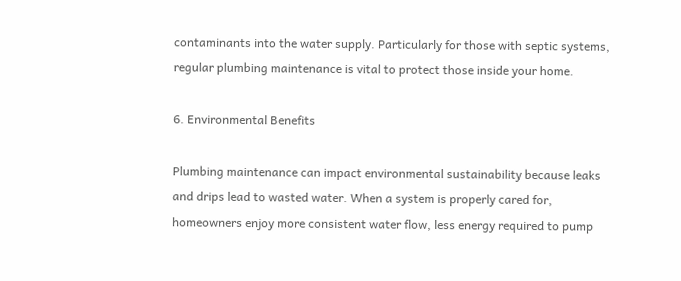contaminants into the water supply. Particularly for those with septic systems, regular plumbing maintenance is vital to protect those inside your home.

6. Environmental Benefits

Plumbing maintenance can impact environmental sustainability because leaks and drips lead to wasted water. When a system is properly cared for, homeowners enjoy more consistent water flow, less energy required to pump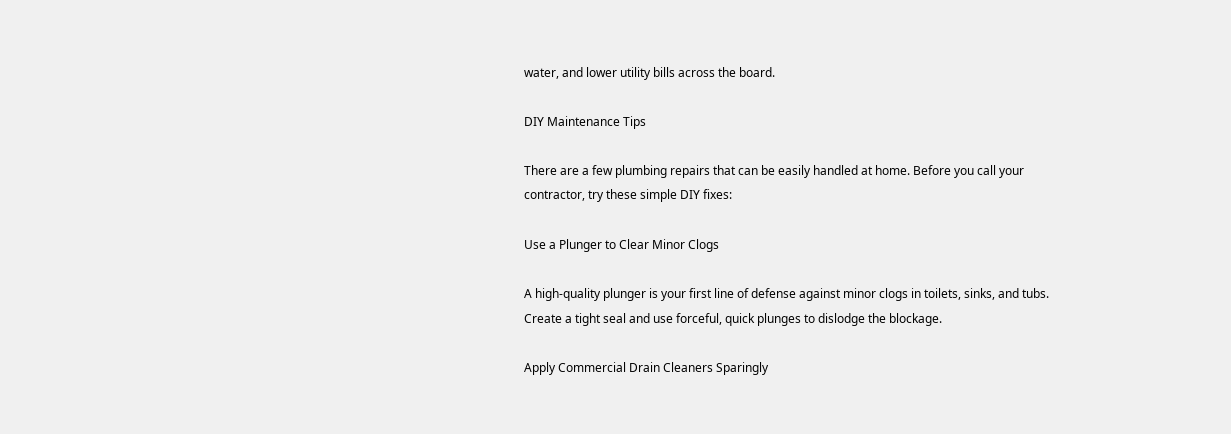water, and lower utility bills across the board.

DIY Maintenance Tips

There are a few plumbing repairs that can be easily handled at home. Before you call your contractor, try these simple DIY fixes:

Use a Plunger to Clear Minor Clogs

A high-quality plunger is your first line of defense against minor clogs in toilets, sinks, and tubs. Create a tight seal and use forceful, quick plunges to dislodge the blockage.

Apply Commercial Drain Cleaners Sparingly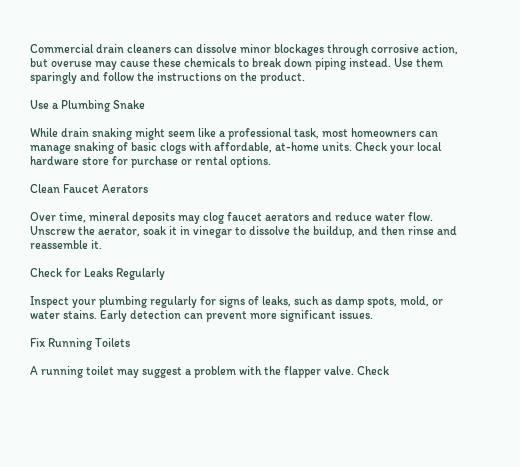Commercial drain cleaners can dissolve minor blockages through corrosive action, but overuse may cause these chemicals to break down piping instead. Use them sparingly and follow the instructions on the product.

Use a Plumbing Snake

While drain snaking might seem like a professional task, most homeowners can manage snaking of basic clogs with affordable, at-home units. Check your local hardware store for purchase or rental options.

Clean Faucet Aerators

Over time, mineral deposits may clog faucet aerators and reduce water flow. Unscrew the aerator, soak it in vinegar to dissolve the buildup, and then rinse and reassemble it.

Check for Leaks Regularly

Inspect your plumbing regularly for signs of leaks, such as damp spots, mold, or water stains. Early detection can prevent more significant issues.

Fix Running Toilets

A running toilet may suggest a problem with the flapper valve. Check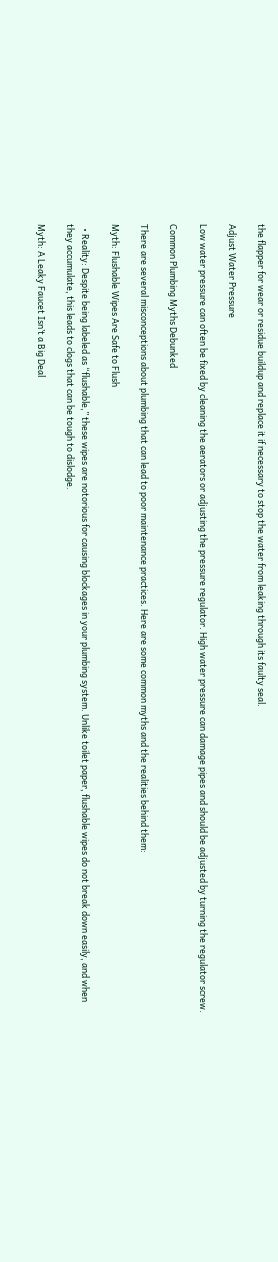the flapper for wear or residue buildup and replace it if necessary to stop the water from leaking through its faulty seal.

Adjust Water Pressure

Low water pressure can often be fixed by cleaning the aerators or adjusting the pressure regulator. High water pressure can damage pipes and should be adjusted by turning the regulator screw.

Common Plumbing Myths Debunked

There are several misconceptions about plumbing that can lead to poor maintenance practices. Here are some common myths and the realities behind them:

Myth: Flushable Wipes Are Safe to Flush

  • Reality: Despite being labeled as “flushable,” these wipes are notorious for causing blockages in your plumbing system. Unlike toilet paper, flushable wipes do not break down easily, and when they accumulate, this leads to clogs that can be tough to dislodge.

Myth: A Leaky Faucet Isn’t a Big Deal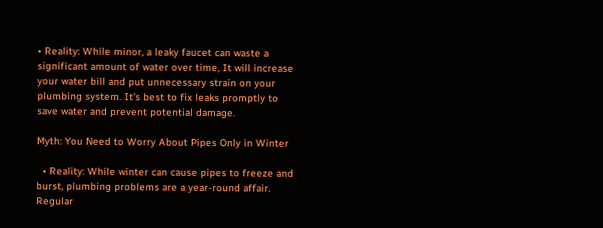• Reality: While minor, a leaky faucet can waste a significant amount of water over time, It will increase your water bill and put unnecessary strain on your plumbing system. It’s best to fix leaks promptly to save water and prevent potential damage.

Myth: You Need to Worry About Pipes Only in Winter

  • Reality: While winter can cause pipes to freeze and burst, plumbing problems are a year-round affair. Regular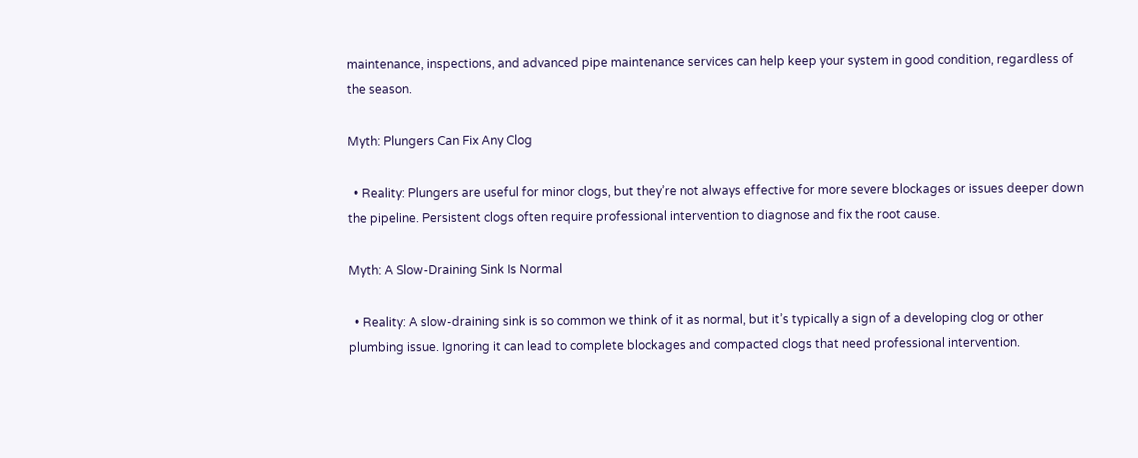maintenance, inspections, and advanced pipe maintenance services can help keep your system in good condition, regardless of the season.

Myth: Plungers Can Fix Any Clog

  • Reality: Plungers are useful for minor clogs, but they’re not always effective for more severe blockages or issues deeper down the pipeline. Persistent clogs often require professional intervention to diagnose and fix the root cause.

Myth: A Slow-Draining Sink Is Normal

  • Reality: A slow-draining sink is so common we think of it as normal, but it’s typically a sign of a developing clog or other plumbing issue. Ignoring it can lead to complete blockages and compacted clogs that need professional intervention.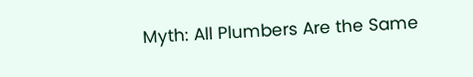Myth: All Plumbers Are the Same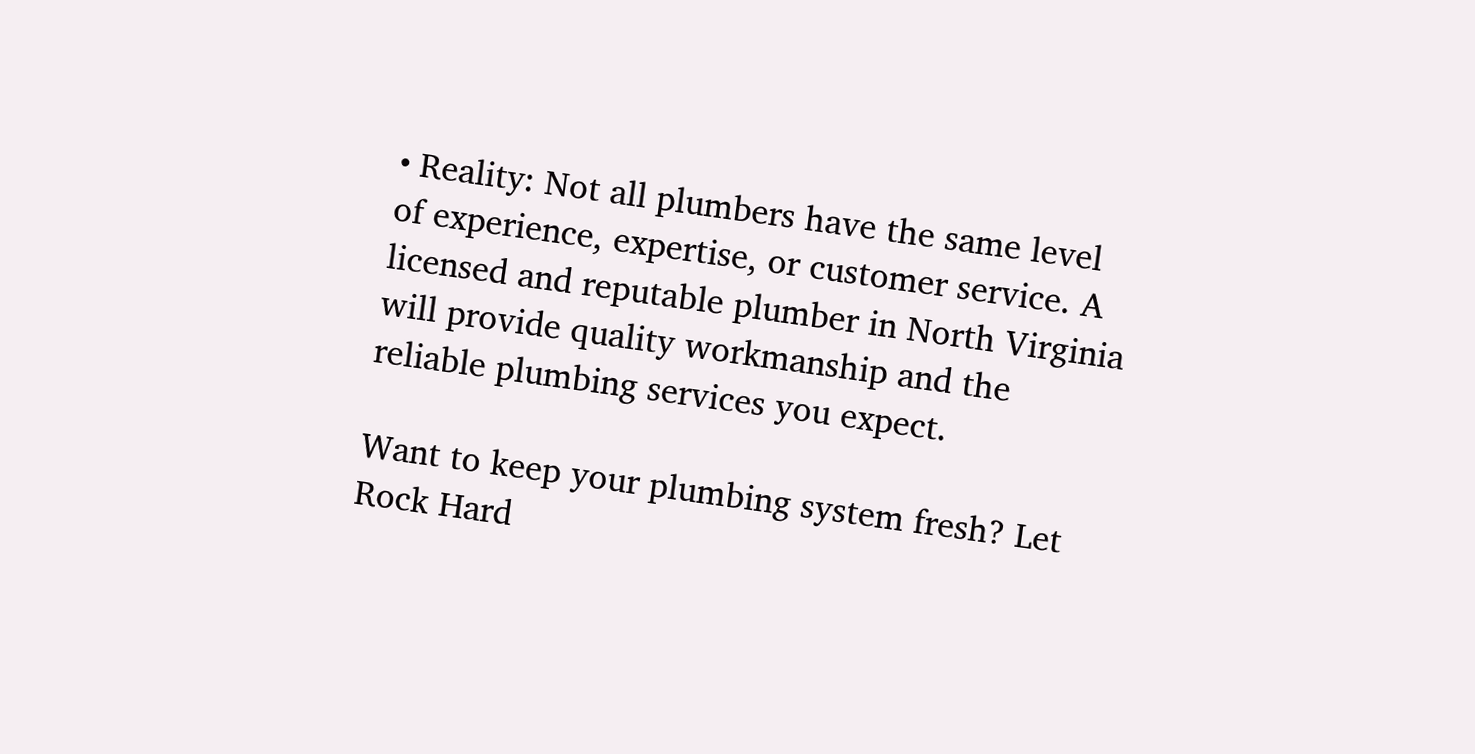• Reality: Not all plumbers have the same level of experience, expertise, or customer service. A licensed and reputable plumber in North Virginia will provide quality workmanship and the reliable plumbing services you expect.

Want to keep your plumbing system fresh? Let Rock Hard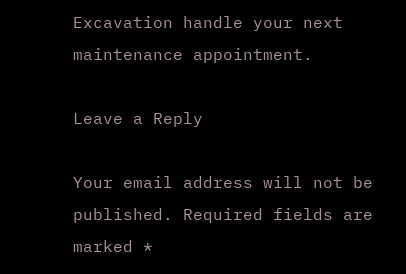Excavation handle your next maintenance appointment.

Leave a Reply

Your email address will not be published. Required fields are marked *